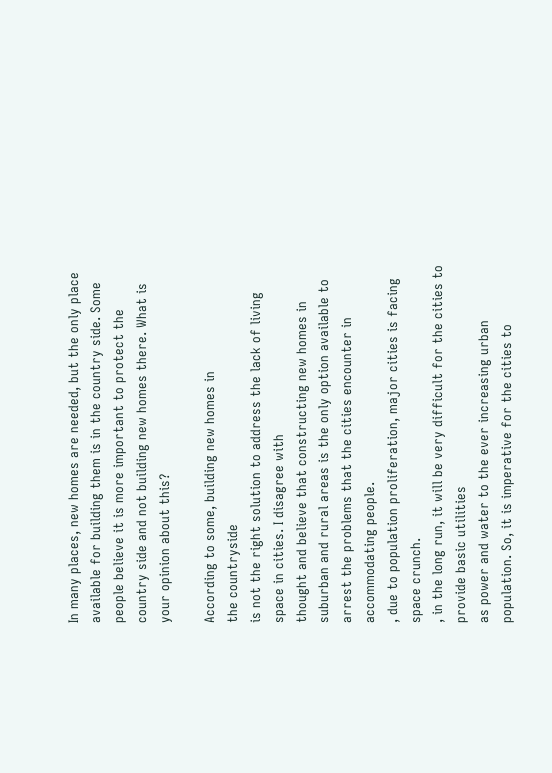In many places, new homes are needed, but the only place available for building them is in the country side. Some people believe it is more important to protect the country side and not building new homes there. What is your opinion about this?

According to some, building new homes in
the countryside
is not the right solution to address the lack of living space in cities. I disagree with
thought and believe that constructing new homes in suburban and rural areas is the only option available to arrest the problems that the cities encounter in accommodating people.
, due to population proliferation, major cities is facing space crunch.
, in the long run, it will be very difficult for the cities to provide basic utilities
as power and water to the ever increasing urban population. So, it is imperative for the cities to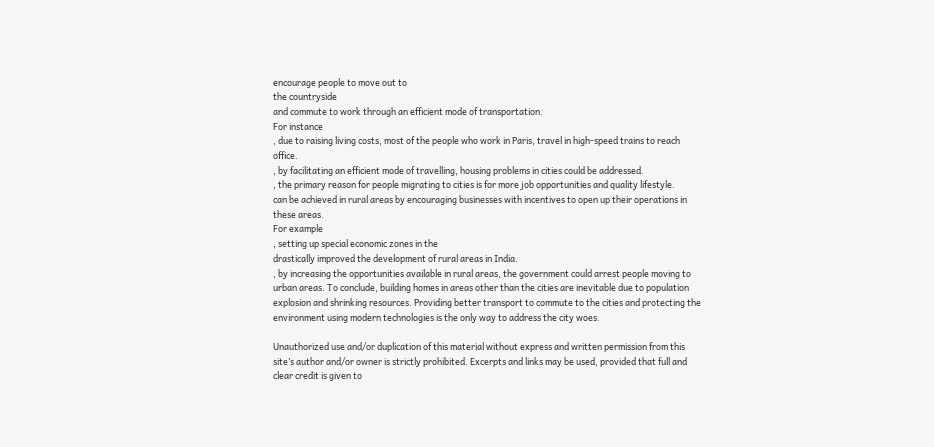encourage people to move out to
the countryside
and commute to work through an efficient mode of transportation.
For instance
, due to raising living costs, most of the people who work in Paris, travel in high-speed trains to reach office.
, by facilitating an efficient mode of travelling, housing problems in cities could be addressed.
, the primary reason for people migrating to cities is for more job opportunities and quality lifestyle.
can be achieved in rural areas by encouraging businesses with incentives to open up their operations in these areas.
For example
, setting up special economic zones in the
drastically improved the development of rural areas in India.
, by increasing the opportunities available in rural areas, the government could arrest people moving to urban areas. To conclude, building homes in areas other than the cities are inevitable due to population explosion and shrinking resources. Providing better transport to commute to the cities and protecting the
environment using modern technologies is the only way to address the city woes.

Unauthorized use and/or duplication of this material without express and written permission from this site’s author and/or owner is strictly prohibited. Excerpts and links may be used, provided that full and clear credit is given to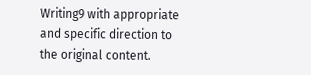Writing9 with appropriate and specific direction to the original content.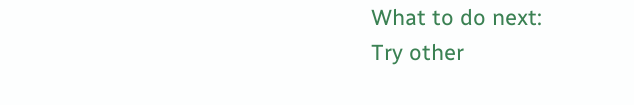What to do next:
Try other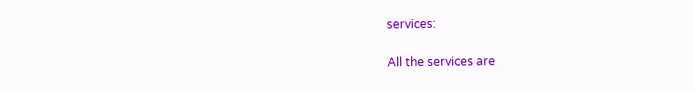services:

All the services are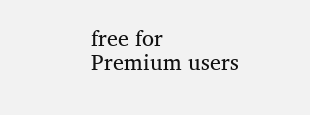free for Premium users